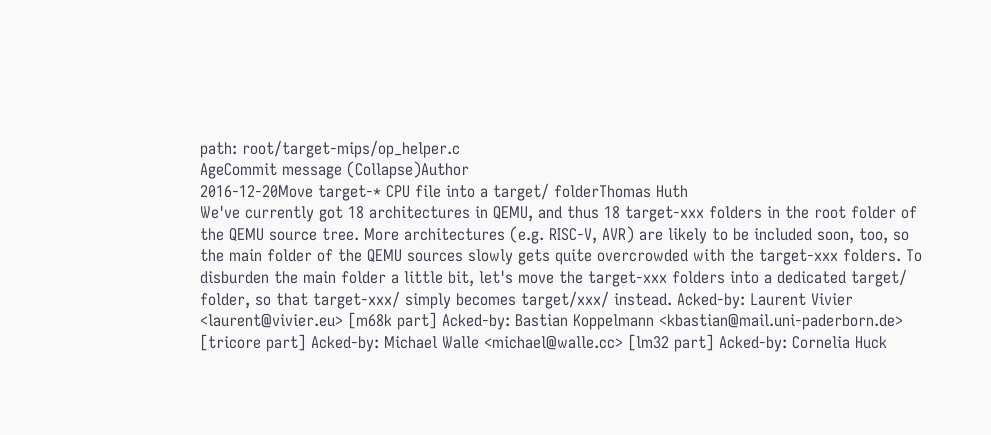path: root/target-mips/op_helper.c
AgeCommit message (Collapse)Author
2016-12-20Move target-* CPU file into a target/ folderThomas Huth
We've currently got 18 architectures in QEMU, and thus 18 target-xxx folders in the root folder of the QEMU source tree. More architectures (e.g. RISC-V, AVR) are likely to be included soon, too, so the main folder of the QEMU sources slowly gets quite overcrowded with the target-xxx folders. To disburden the main folder a little bit, let's move the target-xxx folders into a dedicated target/ folder, so that target-xxx/ simply becomes target/xxx/ instead. Acked-by: Laurent Vivier <laurent@vivier.eu> [m68k part] Acked-by: Bastian Koppelmann <kbastian@mail.uni-paderborn.de> [tricore part] Acked-by: Michael Walle <michael@walle.cc> [lm32 part] Acked-by: Cornelia Huck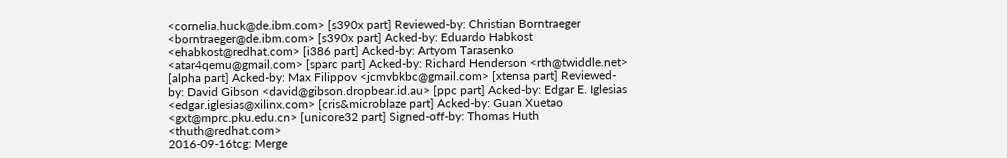<cornelia.huck@de.ibm.com> [s390x part] Reviewed-by: Christian Borntraeger <borntraeger@de.ibm.com> [s390x part] Acked-by: Eduardo Habkost <ehabkost@redhat.com> [i386 part] Acked-by: Artyom Tarasenko <atar4qemu@gmail.com> [sparc part] Acked-by: Richard Henderson <rth@twiddle.net> [alpha part] Acked-by: Max Filippov <jcmvbkbc@gmail.com> [xtensa part] Reviewed-by: David Gibson <david@gibson.dropbear.id.au> [ppc part] Acked-by: Edgar E. Iglesias <edgar.iglesias@xilinx.com> [cris&microblaze part] Acked-by: Guan Xuetao <gxt@mprc.pku.edu.cn> [unicore32 part] Signed-off-by: Thomas Huth <thuth@redhat.com>
2016-09-16tcg: Merge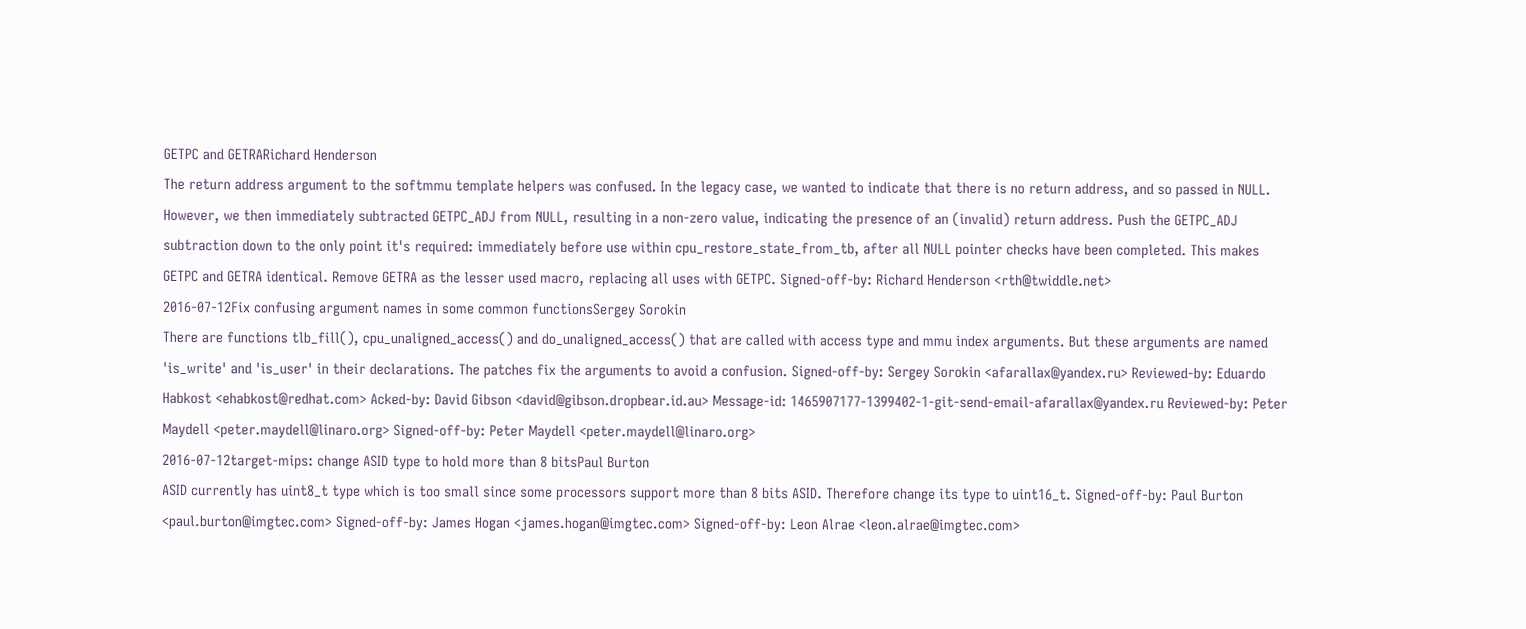GETPC and GETRARichard Henderson
The return address argument to the softmmu template helpers was confused. In the legacy case, we wanted to indicate that there is no return address, and so passed in NULL. However, we then immediately subtracted GETPC_ADJ from NULL, resulting in a non-zero value, indicating the presence of an (invalid) return address. Push the GETPC_ADJ subtraction down to the only point it's required: immediately before use within cpu_restore_state_from_tb, after all NULL pointer checks have been completed. This makes GETPC and GETRA identical. Remove GETRA as the lesser used macro, replacing all uses with GETPC. Signed-off-by: Richard Henderson <rth@twiddle.net>
2016-07-12Fix confusing argument names in some common functionsSergey Sorokin
There are functions tlb_fill(), cpu_unaligned_access() and do_unaligned_access() that are called with access type and mmu index arguments. But these arguments are named 'is_write' and 'is_user' in their declarations. The patches fix the arguments to avoid a confusion. Signed-off-by: Sergey Sorokin <afarallax@yandex.ru> Reviewed-by: Eduardo Habkost <ehabkost@redhat.com> Acked-by: David Gibson <david@gibson.dropbear.id.au> Message-id: 1465907177-1399402-1-git-send-email-afarallax@yandex.ru Reviewed-by: Peter Maydell <peter.maydell@linaro.org> Signed-off-by: Peter Maydell <peter.maydell@linaro.org>
2016-07-12target-mips: change ASID type to hold more than 8 bitsPaul Burton
ASID currently has uint8_t type which is too small since some processors support more than 8 bits ASID. Therefore change its type to uint16_t. Signed-off-by: Paul Burton <paul.burton@imgtec.com> Signed-off-by: James Hogan <james.hogan@imgtec.com> Signed-off-by: Leon Alrae <leon.alrae@imgtec.com>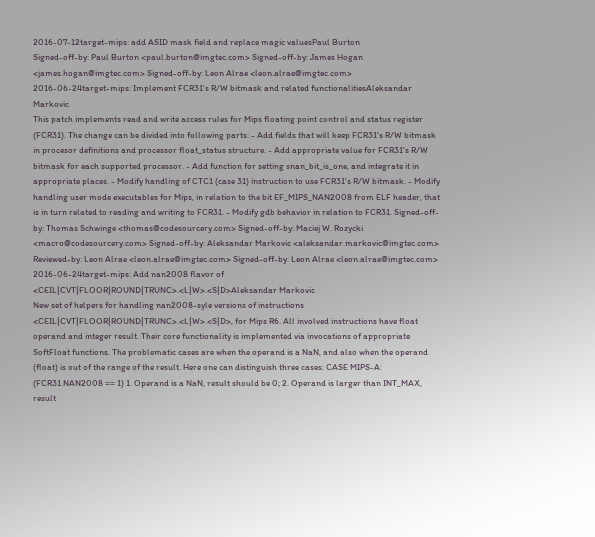2016-07-12target-mips: add ASID mask field and replace magic valuesPaul Burton
Signed-off-by: Paul Burton <paul.burton@imgtec.com> Signed-off-by: James Hogan <james.hogan@imgtec.com> Signed-off-by: Leon Alrae <leon.alrae@imgtec.com>
2016-06-24target-mips: Implement FCR31's R/W bitmask and related functionalitiesAleksandar Markovic
This patch implements read and write access rules for Mips floating point control and status register (FCR31). The change can be divided into following parts: - Add fields that will keep FCR31's R/W bitmask in procesor definitions and processor float_status structure. - Add appropriate value for FCR31's R/W bitmask for each supported processor. - Add function for setting snan_bit_is_one, and integrate it in appropriate places. - Modify handling of CTC1 (case 31) instruction to use FCR31's R/W bitmask. - Modify handling user mode executables for Mips, in relation to the bit EF_MIPS_NAN2008 from ELF header, that is in turn related to reading and writing to FCR31. - Modify gdb behavior in relation to FCR31. Signed-off-by: Thomas Schwinge <thomas@codesourcery.com> Signed-off-by: Maciej W. Rozycki <macro@codesourcery.com> Signed-off-by: Aleksandar Markovic <aleksandar.markovic@imgtec.com> Reviewed-by: Leon Alrae <leon.alrae@imgtec.com> Signed-off-by: Leon Alrae <leon.alrae@imgtec.com>
2016-06-24target-mips: Add nan2008 flavor of <CEIL|CVT|FLOOR|ROUND|TRUNC>.<L|W>.<S|D>Aleksandar Markovic
New set of helpers for handling nan2008-syle versions of instructions <CEIL|CVT|FLOOR|ROUND|TRUNC>.<L|W>.<S|D>, for Mips R6. All involved instructions have float operand and integer result. Their core functionality is implemented via invocations of appropriate SoftFloat functions. The problematic cases are when the operand is a NaN, and also when the operand (float) is out of the range of the result. Here one can distinguish three cases: CASE MIPS-A: (FCR31.NAN2008 == 1) 1. Operand is a NaN, result should be 0; 2. Operand is larger than INT_MAX, result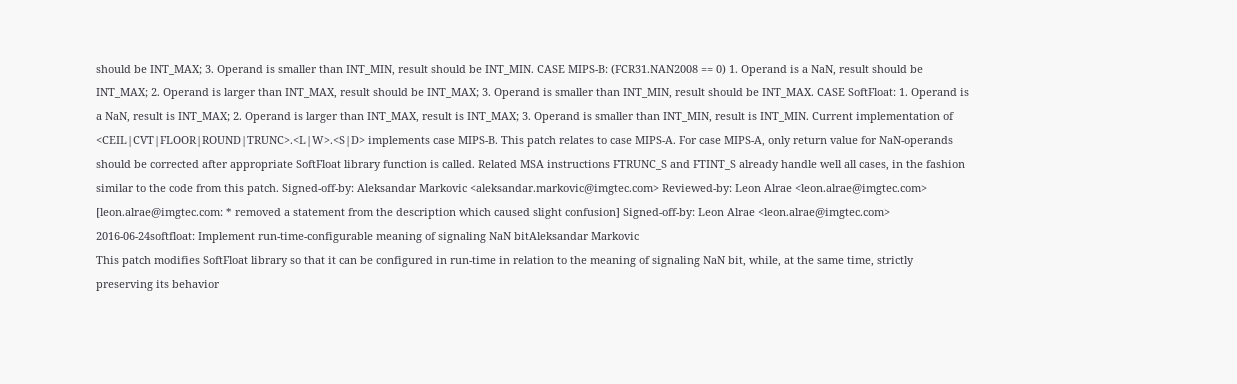should be INT_MAX; 3. Operand is smaller than INT_MIN, result should be INT_MIN. CASE MIPS-B: (FCR31.NAN2008 == 0) 1. Operand is a NaN, result should be INT_MAX; 2. Operand is larger than INT_MAX, result should be INT_MAX; 3. Operand is smaller than INT_MIN, result should be INT_MAX. CASE SoftFloat: 1. Operand is a NaN, result is INT_MAX; 2. Operand is larger than INT_MAX, result is INT_MAX; 3. Operand is smaller than INT_MIN, result is INT_MIN. Current implementation of <CEIL|CVT|FLOOR|ROUND|TRUNC>.<L|W>.<S|D> implements case MIPS-B. This patch relates to case MIPS-A. For case MIPS-A, only return value for NaN-operands should be corrected after appropriate SoftFloat library function is called. Related MSA instructions FTRUNC_S and FTINT_S already handle well all cases, in the fashion similar to the code from this patch. Signed-off-by: Aleksandar Markovic <aleksandar.markovic@imgtec.com> Reviewed-by: Leon Alrae <leon.alrae@imgtec.com> [leon.alrae@imgtec.com: * removed a statement from the description which caused slight confusion] Signed-off-by: Leon Alrae <leon.alrae@imgtec.com>
2016-06-24softfloat: Implement run-time-configurable meaning of signaling NaN bitAleksandar Markovic
This patch modifies SoftFloat library so that it can be configured in run-time in relation to the meaning of signaling NaN bit, while, at the same time, strictly preserving its behavior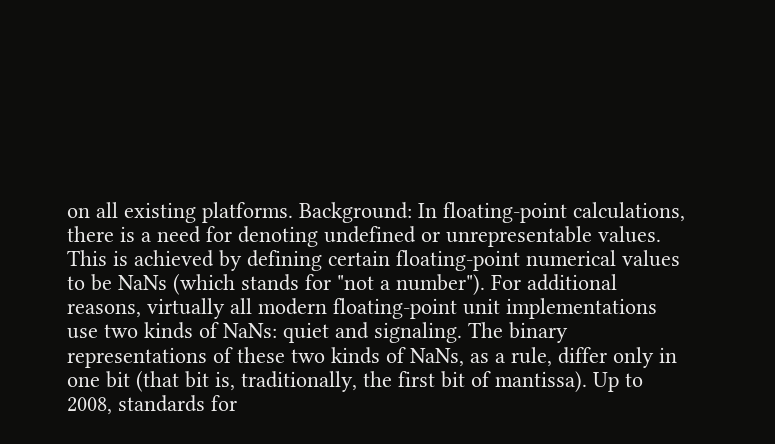on all existing platforms. Background: In floating-point calculations, there is a need for denoting undefined or unrepresentable values. This is achieved by defining certain floating-point numerical values to be NaNs (which stands for "not a number"). For additional reasons, virtually all modern floating-point unit implementations use two kinds of NaNs: quiet and signaling. The binary representations of these two kinds of NaNs, as a rule, differ only in one bit (that bit is, traditionally, the first bit of mantissa). Up to 2008, standards for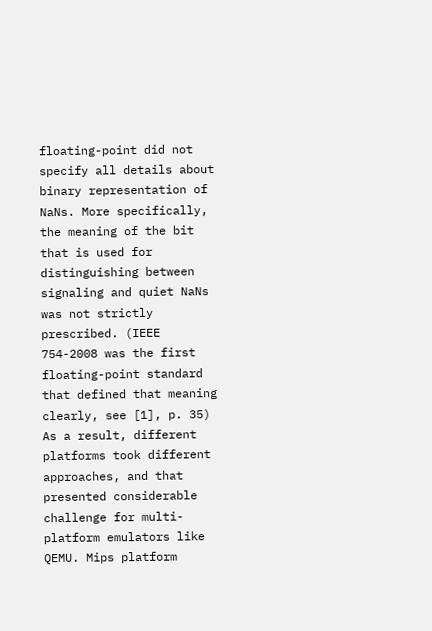floating-point did not specify all details about binary representation of NaNs. More specifically, the meaning of the bit that is used for distinguishing between signaling and quiet NaNs was not strictly prescribed. (IEEE 754-2008 was the first floating-point standard that defined that meaning clearly, see [1], p. 35) As a result, different platforms took different approaches, and that presented considerable challenge for multi-platform emulators like QEMU. Mips platform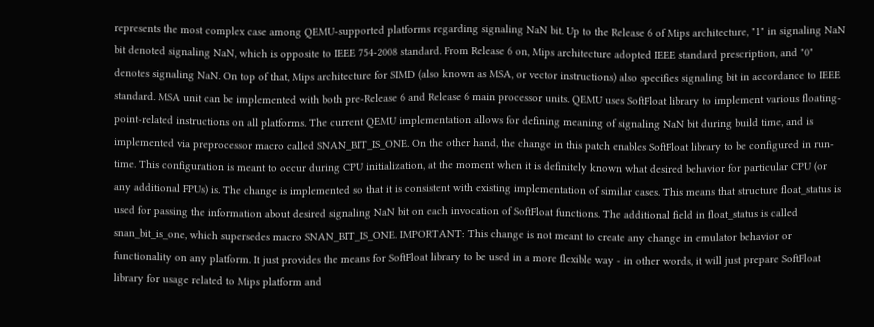represents the most complex case among QEMU-supported platforms regarding signaling NaN bit. Up to the Release 6 of Mips architecture, "1" in signaling NaN bit denoted signaling NaN, which is opposite to IEEE 754-2008 standard. From Release 6 on, Mips architecture adopted IEEE standard prescription, and "0" denotes signaling NaN. On top of that, Mips architecture for SIMD (also known as MSA, or vector instructions) also specifies signaling bit in accordance to IEEE standard. MSA unit can be implemented with both pre-Release 6 and Release 6 main processor units. QEMU uses SoftFloat library to implement various floating-point-related instructions on all platforms. The current QEMU implementation allows for defining meaning of signaling NaN bit during build time, and is implemented via preprocessor macro called SNAN_BIT_IS_ONE. On the other hand, the change in this patch enables SoftFloat library to be configured in run-time. This configuration is meant to occur during CPU initialization, at the moment when it is definitely known what desired behavior for particular CPU (or any additional FPUs) is. The change is implemented so that it is consistent with existing implementation of similar cases. This means that structure float_status is used for passing the information about desired signaling NaN bit on each invocation of SoftFloat functions. The additional field in float_status is called snan_bit_is_one, which supersedes macro SNAN_BIT_IS_ONE. IMPORTANT: This change is not meant to create any change in emulator behavior or functionality on any platform. It just provides the means for SoftFloat library to be used in a more flexible way - in other words, it will just prepare SoftFloat library for usage related to Mips platform and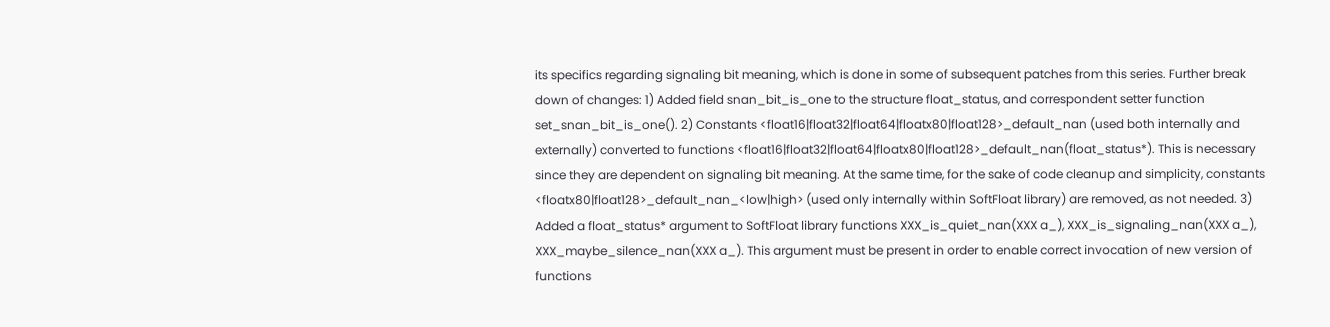its specifics regarding signaling bit meaning, which is done in some of subsequent patches from this series. Further break down of changes: 1) Added field snan_bit_is_one to the structure float_status, and correspondent setter function set_snan_bit_is_one(). 2) Constants <float16|float32|float64|floatx80|float128>_default_nan (used both internally and externally) converted to functions <float16|float32|float64|floatx80|float128>_default_nan(float_status*). This is necessary since they are dependent on signaling bit meaning. At the same time, for the sake of code cleanup and simplicity, constants <floatx80|float128>_default_nan_<low|high> (used only internally within SoftFloat library) are removed, as not needed. 3) Added a float_status* argument to SoftFloat library functions XXX_is_quiet_nan(XXX a_), XXX_is_signaling_nan(XXX a_), XXX_maybe_silence_nan(XXX a_). This argument must be present in order to enable correct invocation of new version of functions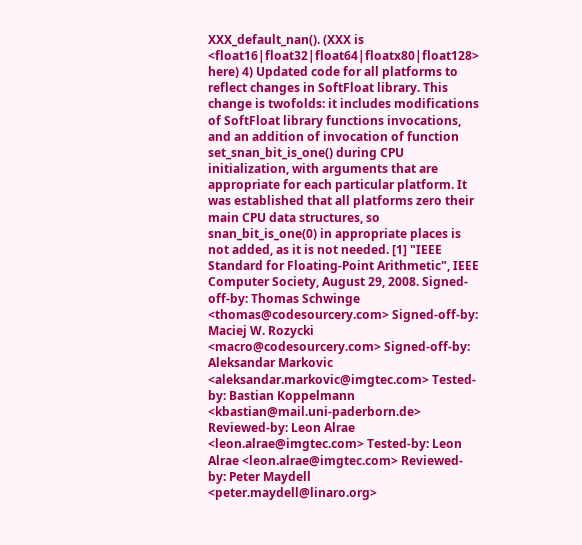XXX_default_nan(). (XXX is <float16|float32|float64|floatx80|float128> here) 4) Updated code for all platforms to reflect changes in SoftFloat library. This change is twofolds: it includes modifications of SoftFloat library functions invocations, and an addition of invocation of function set_snan_bit_is_one() during CPU initialization, with arguments that are appropriate for each particular platform. It was established that all platforms zero their main CPU data structures, so snan_bit_is_one(0) in appropriate places is not added, as it is not needed. [1] "IEEE Standard for Floating-Point Arithmetic", IEEE Computer Society, August 29, 2008. Signed-off-by: Thomas Schwinge <thomas@codesourcery.com> Signed-off-by: Maciej W. Rozycki <macro@codesourcery.com> Signed-off-by: Aleksandar Markovic <aleksandar.markovic@imgtec.com> Tested-by: Bastian Koppelmann <kbastian@mail.uni-paderborn.de> Reviewed-by: Leon Alrae <leon.alrae@imgtec.com> Tested-by: Leon Alrae <leon.alrae@imgtec.com> Reviewed-by: Peter Maydell <peter.maydell@linaro.org>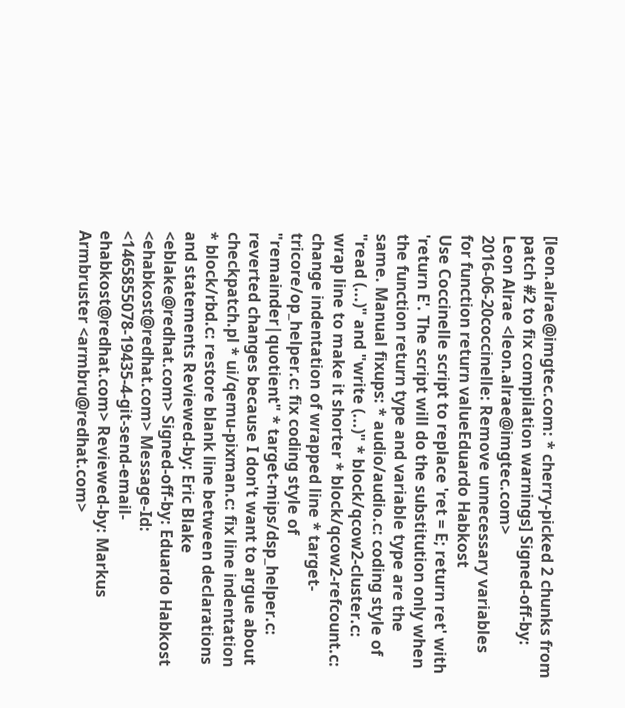[leon.alrae@imgtec.com: * cherry-picked 2 chunks from patch #2 to fix compilation warnings] Signed-off-by: Leon Alrae <leon.alrae@imgtec.com>
2016-06-20coccinelle: Remove unnecessary variables for function return valueEduardo Habkost
Use Coccinelle script to replace 'ret = E; return ret' with 'return E'. The script will do the substitution only when the function return type and variable type are the same. Manual fixups: * audio/audio.c: coding style of "read (...)" and "write (...)" * block/qcow2-cluster.c: wrap line to make it shorter * block/qcow2-refcount.c: change indentation of wrapped line * target-tricore/op_helper.c: fix coding style of "remainder|quotient" * target-mips/dsp_helper.c: reverted changes because I don't want to argue about checkpatch.pl * ui/qemu-pixman.c: fix line indentation * block/rbd.c: restore blank line between declarations and statements Reviewed-by: Eric Blake <eblake@redhat.com> Signed-off-by: Eduardo Habkost <ehabkost@redhat.com> Message-Id: <1465855078-19435-4-git-send-email-ehabkost@redhat.com> Reviewed-by: Markus Armbruster <armbru@redhat.com>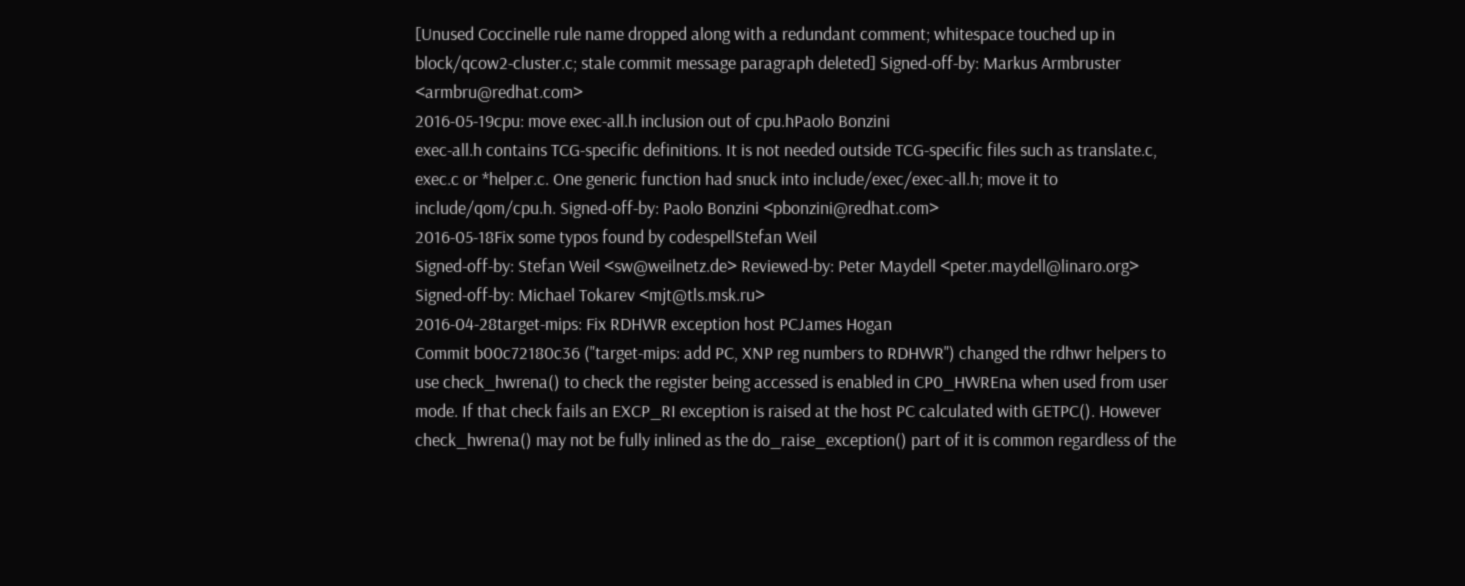[Unused Coccinelle rule name dropped along with a redundant comment; whitespace touched up in block/qcow2-cluster.c; stale commit message paragraph deleted] Signed-off-by: Markus Armbruster <armbru@redhat.com>
2016-05-19cpu: move exec-all.h inclusion out of cpu.hPaolo Bonzini
exec-all.h contains TCG-specific definitions. It is not needed outside TCG-specific files such as translate.c, exec.c or *helper.c. One generic function had snuck into include/exec/exec-all.h; move it to include/qom/cpu.h. Signed-off-by: Paolo Bonzini <pbonzini@redhat.com>
2016-05-18Fix some typos found by codespellStefan Weil
Signed-off-by: Stefan Weil <sw@weilnetz.de> Reviewed-by: Peter Maydell <peter.maydell@linaro.org> Signed-off-by: Michael Tokarev <mjt@tls.msk.ru>
2016-04-28target-mips: Fix RDHWR exception host PCJames Hogan
Commit b00c72180c36 ("target-mips: add PC, XNP reg numbers to RDHWR") changed the rdhwr helpers to use check_hwrena() to check the register being accessed is enabled in CP0_HWREna when used from user mode. If that check fails an EXCP_RI exception is raised at the host PC calculated with GETPC(). However check_hwrena() may not be fully inlined as the do_raise_exception() part of it is common regardless of the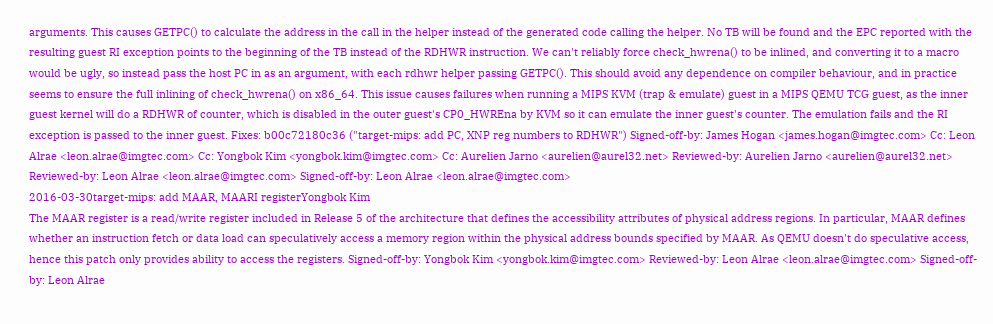arguments. This causes GETPC() to calculate the address in the call in the helper instead of the generated code calling the helper. No TB will be found and the EPC reported with the resulting guest RI exception points to the beginning of the TB instead of the RDHWR instruction. We can't reliably force check_hwrena() to be inlined, and converting it to a macro would be ugly, so instead pass the host PC in as an argument, with each rdhwr helper passing GETPC(). This should avoid any dependence on compiler behaviour, and in practice seems to ensure the full inlining of check_hwrena() on x86_64. This issue causes failures when running a MIPS KVM (trap & emulate) guest in a MIPS QEMU TCG guest, as the inner guest kernel will do a RDHWR of counter, which is disabled in the outer guest's CP0_HWREna by KVM so it can emulate the inner guest's counter. The emulation fails and the RI exception is passed to the inner guest. Fixes: b00c72180c36 ("target-mips: add PC, XNP reg numbers to RDHWR") Signed-off-by: James Hogan <james.hogan@imgtec.com> Cc: Leon Alrae <leon.alrae@imgtec.com> Cc: Yongbok Kim <yongbok.kim@imgtec.com> Cc: Aurelien Jarno <aurelien@aurel32.net> Reviewed-by: Aurelien Jarno <aurelien@aurel32.net> Reviewed-by: Leon Alrae <leon.alrae@imgtec.com> Signed-off-by: Leon Alrae <leon.alrae@imgtec.com>
2016-03-30target-mips: add MAAR, MAARI registerYongbok Kim
The MAAR register is a read/write register included in Release 5 of the architecture that defines the accessibility attributes of physical address regions. In particular, MAAR defines whether an instruction fetch or data load can speculatively access a memory region within the physical address bounds specified by MAAR. As QEMU doesn't do speculative access, hence this patch only provides ability to access the registers. Signed-off-by: Yongbok Kim <yongbok.kim@imgtec.com> Reviewed-by: Leon Alrae <leon.alrae@imgtec.com> Signed-off-by: Leon Alrae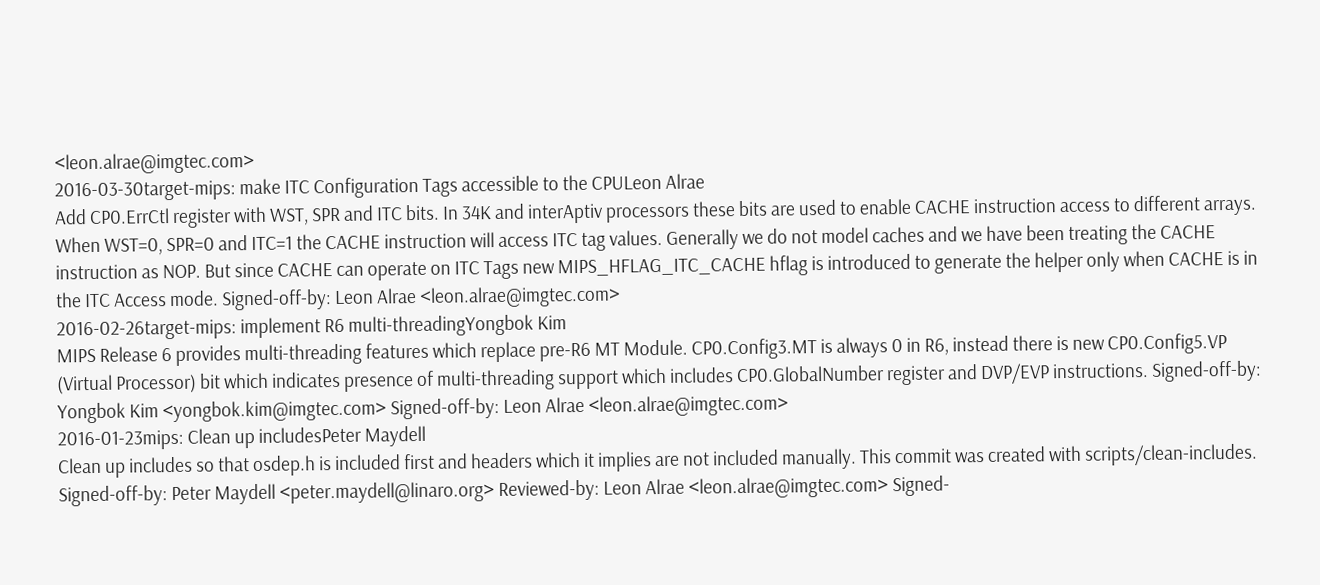<leon.alrae@imgtec.com>
2016-03-30target-mips: make ITC Configuration Tags accessible to the CPULeon Alrae
Add CP0.ErrCtl register with WST, SPR and ITC bits. In 34K and interAptiv processors these bits are used to enable CACHE instruction access to different arrays. When WST=0, SPR=0 and ITC=1 the CACHE instruction will access ITC tag values. Generally we do not model caches and we have been treating the CACHE instruction as NOP. But since CACHE can operate on ITC Tags new MIPS_HFLAG_ITC_CACHE hflag is introduced to generate the helper only when CACHE is in the ITC Access mode. Signed-off-by: Leon Alrae <leon.alrae@imgtec.com>
2016-02-26target-mips: implement R6 multi-threadingYongbok Kim
MIPS Release 6 provides multi-threading features which replace pre-R6 MT Module. CP0.Config3.MT is always 0 in R6, instead there is new CP0.Config5.VP (Virtual Processor) bit which indicates presence of multi-threading support which includes CP0.GlobalNumber register and DVP/EVP instructions. Signed-off-by: Yongbok Kim <yongbok.kim@imgtec.com> Signed-off-by: Leon Alrae <leon.alrae@imgtec.com>
2016-01-23mips: Clean up includesPeter Maydell
Clean up includes so that osdep.h is included first and headers which it implies are not included manually. This commit was created with scripts/clean-includes. Signed-off-by: Peter Maydell <peter.maydell@linaro.org> Reviewed-by: Leon Alrae <leon.alrae@imgtec.com> Signed-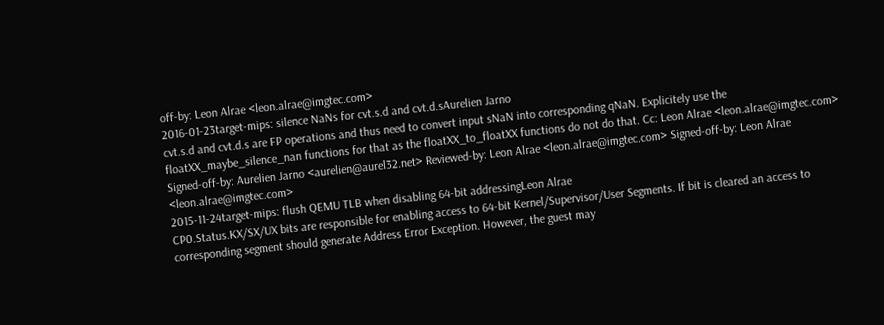off-by: Leon Alrae <leon.alrae@imgtec.com>
2016-01-23target-mips: silence NaNs for cvt.s.d and cvt.d.sAurelien Jarno
cvt.s.d and cvt.d.s are FP operations and thus need to convert input sNaN into corresponding qNaN. Explicitely use the floatXX_maybe_silence_nan functions for that as the floatXX_to_floatXX functions do not do that. Cc: Leon Alrae <leon.alrae@imgtec.com> Signed-off-by: Aurelien Jarno <aurelien@aurel32.net> Reviewed-by: Leon Alrae <leon.alrae@imgtec.com> Signed-off-by: Leon Alrae <leon.alrae@imgtec.com>
2015-11-24target-mips: flush QEMU TLB when disabling 64-bit addressingLeon Alrae
CP0.Status.KX/SX/UX bits are responsible for enabling access to 64-bit Kernel/Supervisor/User Segments. If bit is cleared an access to corresponding segment should generate Address Error Exception. However, the guest may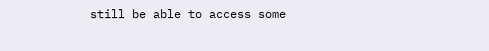still be able to access some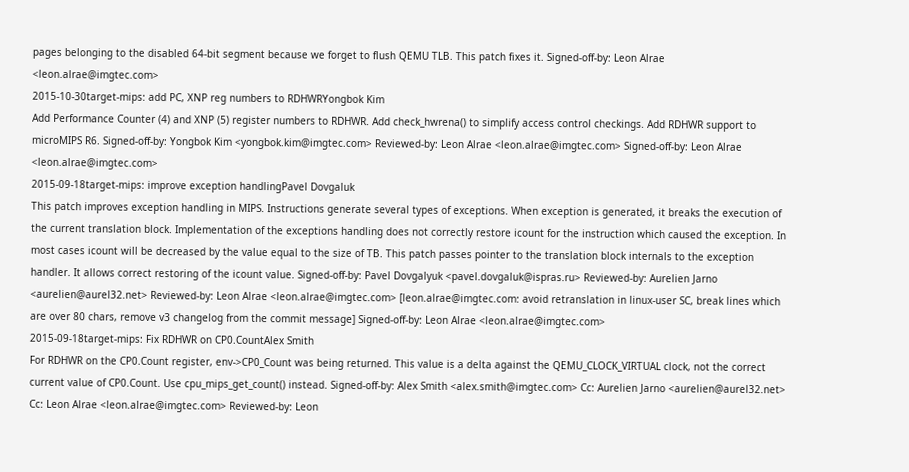pages belonging to the disabled 64-bit segment because we forget to flush QEMU TLB. This patch fixes it. Signed-off-by: Leon Alrae <leon.alrae@imgtec.com>
2015-10-30target-mips: add PC, XNP reg numbers to RDHWRYongbok Kim
Add Performance Counter (4) and XNP (5) register numbers to RDHWR. Add check_hwrena() to simplify access control checkings. Add RDHWR support to microMIPS R6. Signed-off-by: Yongbok Kim <yongbok.kim@imgtec.com> Reviewed-by: Leon Alrae <leon.alrae@imgtec.com> Signed-off-by: Leon Alrae <leon.alrae@imgtec.com>
2015-09-18target-mips: improve exception handlingPavel Dovgaluk
This patch improves exception handling in MIPS. Instructions generate several types of exceptions. When exception is generated, it breaks the execution of the current translation block. Implementation of the exceptions handling does not correctly restore icount for the instruction which caused the exception. In most cases icount will be decreased by the value equal to the size of TB. This patch passes pointer to the translation block internals to the exception handler. It allows correct restoring of the icount value. Signed-off-by: Pavel Dovgalyuk <pavel.dovgaluk@ispras.ru> Reviewed-by: Aurelien Jarno <aurelien@aurel32.net> Reviewed-by: Leon Alrae <leon.alrae@imgtec.com> [leon.alrae@imgtec.com: avoid retranslation in linux-user SC, break lines which are over 80 chars, remove v3 changelog from the commit message] Signed-off-by: Leon Alrae <leon.alrae@imgtec.com>
2015-09-18target-mips: Fix RDHWR on CP0.CountAlex Smith
For RDHWR on the CP0.Count register, env->CP0_Count was being returned. This value is a delta against the QEMU_CLOCK_VIRTUAL clock, not the correct current value of CP0.Count. Use cpu_mips_get_count() instead. Signed-off-by: Alex Smith <alex.smith@imgtec.com> Cc: Aurelien Jarno <aurelien@aurel32.net> Cc: Leon Alrae <leon.alrae@imgtec.com> Reviewed-by: Leon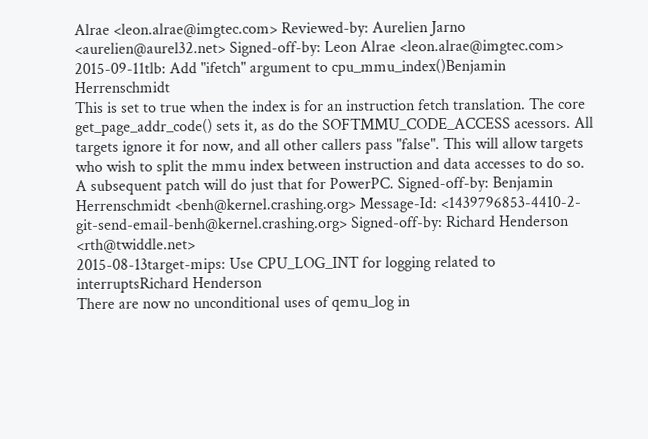Alrae <leon.alrae@imgtec.com> Reviewed-by: Aurelien Jarno <aurelien@aurel32.net> Signed-off-by: Leon Alrae <leon.alrae@imgtec.com>
2015-09-11tlb: Add "ifetch" argument to cpu_mmu_index()Benjamin Herrenschmidt
This is set to true when the index is for an instruction fetch translation. The core get_page_addr_code() sets it, as do the SOFTMMU_CODE_ACCESS acessors. All targets ignore it for now, and all other callers pass "false". This will allow targets who wish to split the mmu index between instruction and data accesses to do so. A subsequent patch will do just that for PowerPC. Signed-off-by: Benjamin Herrenschmidt <benh@kernel.crashing.org> Message-Id: <1439796853-4410-2-git-send-email-benh@kernel.crashing.org> Signed-off-by: Richard Henderson <rth@twiddle.net>
2015-08-13target-mips: Use CPU_LOG_INT for logging related to interruptsRichard Henderson
There are now no unconditional uses of qemu_log in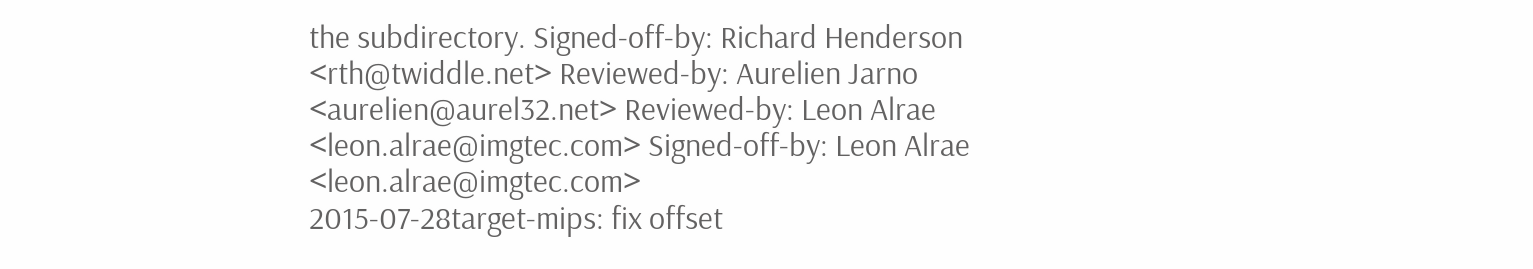the subdirectory. Signed-off-by: Richard Henderson <rth@twiddle.net> Reviewed-by: Aurelien Jarno <aurelien@aurel32.net> Reviewed-by: Leon Alrae <leon.alrae@imgtec.com> Signed-off-by: Leon Alrae <leon.alrae@imgtec.com>
2015-07-28target-mips: fix offset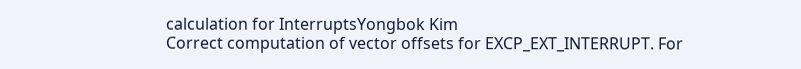calculation for InterruptsYongbok Kim
Correct computation of vector offsets for EXCP_EXT_INTERRUPT. For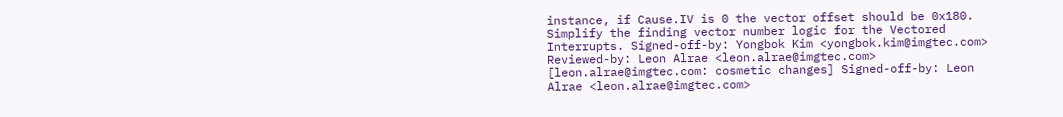instance, if Cause.IV is 0 the vector offset should be 0x180. Simplify the finding vector number logic for the Vectored Interrupts. Signed-off-by: Yongbok Kim <yongbok.kim@imgtec.com> Reviewed-by: Leon Alrae <leon.alrae@imgtec.com> [leon.alrae@imgtec.com: cosmetic changes] Signed-off-by: Leon Alrae <leon.alrae@imgtec.com>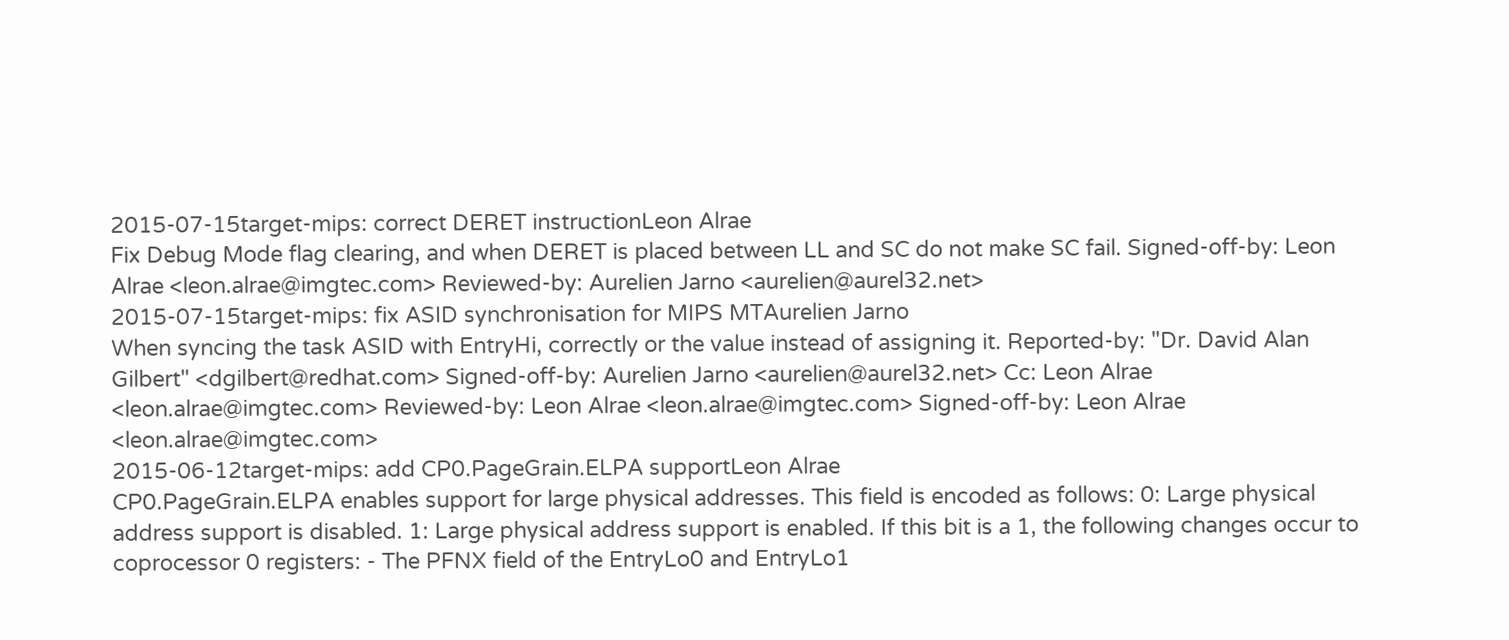2015-07-15target-mips: correct DERET instructionLeon Alrae
Fix Debug Mode flag clearing, and when DERET is placed between LL and SC do not make SC fail. Signed-off-by: Leon Alrae <leon.alrae@imgtec.com> Reviewed-by: Aurelien Jarno <aurelien@aurel32.net>
2015-07-15target-mips: fix ASID synchronisation for MIPS MTAurelien Jarno
When syncing the task ASID with EntryHi, correctly or the value instead of assigning it. Reported-by: "Dr. David Alan Gilbert" <dgilbert@redhat.com> Signed-off-by: Aurelien Jarno <aurelien@aurel32.net> Cc: Leon Alrae <leon.alrae@imgtec.com> Reviewed-by: Leon Alrae <leon.alrae@imgtec.com> Signed-off-by: Leon Alrae <leon.alrae@imgtec.com>
2015-06-12target-mips: add CP0.PageGrain.ELPA supportLeon Alrae
CP0.PageGrain.ELPA enables support for large physical addresses. This field is encoded as follows: 0: Large physical address support is disabled. 1: Large physical address support is enabled. If this bit is a 1, the following changes occur to coprocessor 0 registers: - The PFNX field of the EntryLo0 and EntryLo1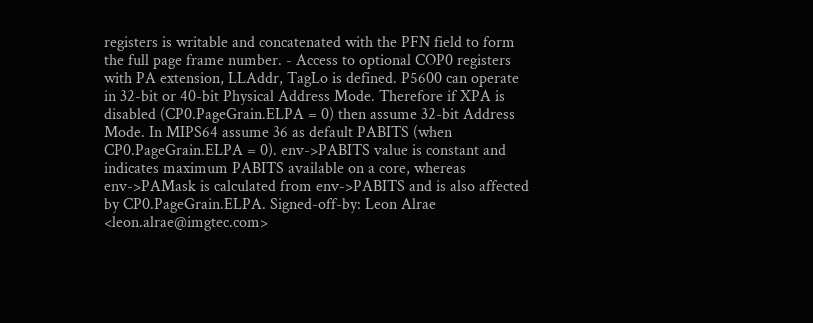registers is writable and concatenated with the PFN field to form the full page frame number. - Access to optional COP0 registers with PA extension, LLAddr, TagLo is defined. P5600 can operate in 32-bit or 40-bit Physical Address Mode. Therefore if XPA is disabled (CP0.PageGrain.ELPA = 0) then assume 32-bit Address Mode. In MIPS64 assume 36 as default PABITS (when CP0.PageGrain.ELPA = 0). env->PABITS value is constant and indicates maximum PABITS available on a core, whereas env->PAMask is calculated from env->PABITS and is also affected by CP0.PageGrain.ELPA. Signed-off-by: Leon Alrae <leon.alrae@imgtec.com>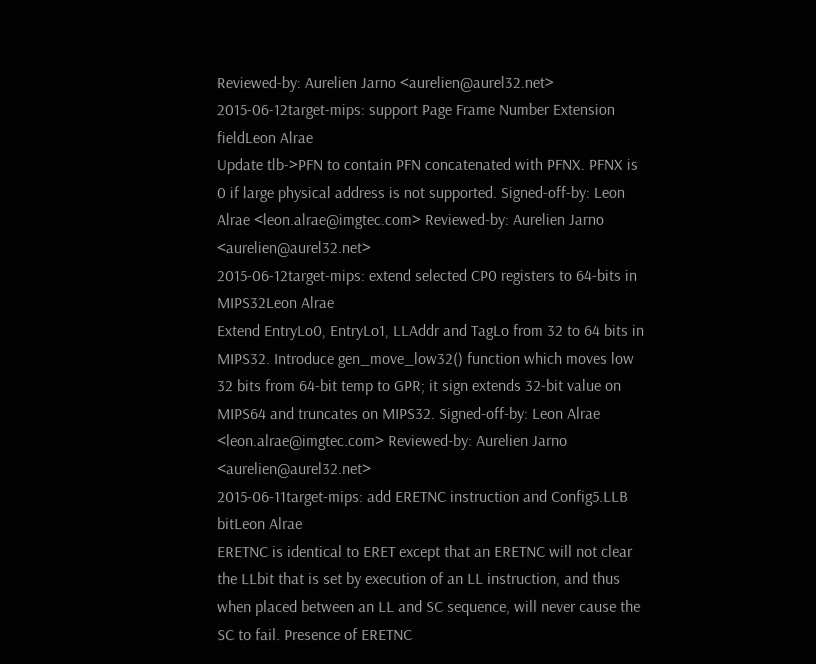Reviewed-by: Aurelien Jarno <aurelien@aurel32.net>
2015-06-12target-mips: support Page Frame Number Extension fieldLeon Alrae
Update tlb->PFN to contain PFN concatenated with PFNX. PFNX is 0 if large physical address is not supported. Signed-off-by: Leon Alrae <leon.alrae@imgtec.com> Reviewed-by: Aurelien Jarno <aurelien@aurel32.net>
2015-06-12target-mips: extend selected CP0 registers to 64-bits in MIPS32Leon Alrae
Extend EntryLo0, EntryLo1, LLAddr and TagLo from 32 to 64 bits in MIPS32. Introduce gen_move_low32() function which moves low 32 bits from 64-bit temp to GPR; it sign extends 32-bit value on MIPS64 and truncates on MIPS32. Signed-off-by: Leon Alrae <leon.alrae@imgtec.com> Reviewed-by: Aurelien Jarno <aurelien@aurel32.net>
2015-06-11target-mips: add ERETNC instruction and Config5.LLB bitLeon Alrae
ERETNC is identical to ERET except that an ERETNC will not clear the LLbit that is set by execution of an LL instruction, and thus when placed between an LL and SC sequence, will never cause the SC to fail. Presence of ERETNC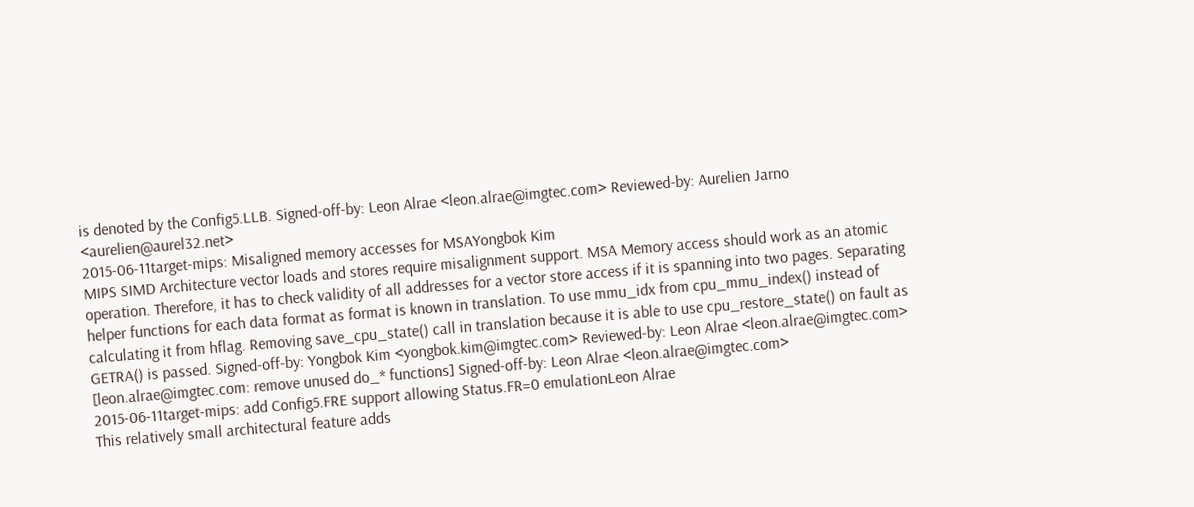is denoted by the Config5.LLB. Signed-off-by: Leon Alrae <leon.alrae@imgtec.com> Reviewed-by: Aurelien Jarno <aurelien@aurel32.net>
2015-06-11target-mips: Misaligned memory accesses for MSAYongbok Kim
MIPS SIMD Architecture vector loads and stores require misalignment support. MSA Memory access should work as an atomic operation. Therefore, it has to check validity of all addresses for a vector store access if it is spanning into two pages. Separating helper functions for each data format as format is known in translation. To use mmu_idx from cpu_mmu_index() instead of calculating it from hflag. Removing save_cpu_state() call in translation because it is able to use cpu_restore_state() on fault as GETRA() is passed. Signed-off-by: Yongbok Kim <yongbok.kim@imgtec.com> Reviewed-by: Leon Alrae <leon.alrae@imgtec.com> [leon.alrae@imgtec.com: remove unused do_* functions] Signed-off-by: Leon Alrae <leon.alrae@imgtec.com>
2015-06-11target-mips: add Config5.FRE support allowing Status.FR=0 emulationLeon Alrae
This relatively small architectural feature adds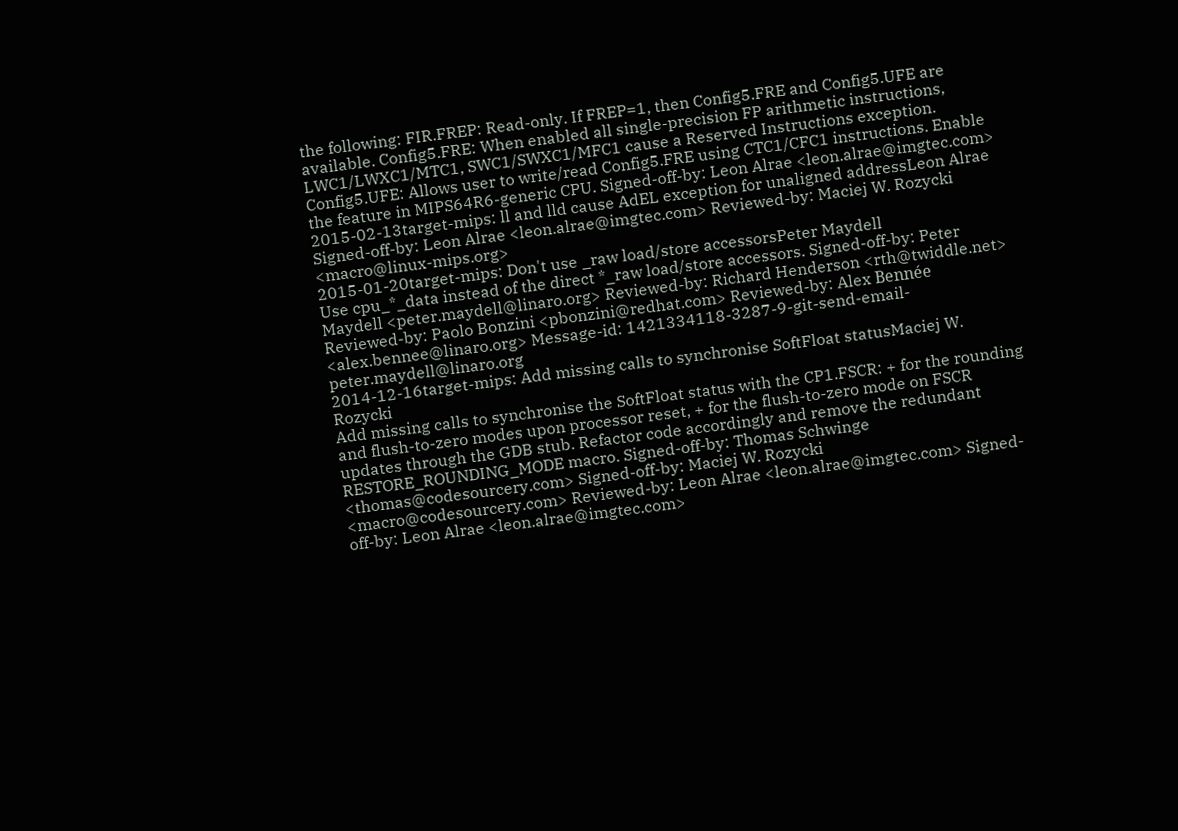the following: FIR.FREP: Read-only. If FREP=1, then Config5.FRE and Config5.UFE are available. Config5.FRE: When enabled all single-precision FP arithmetic instructions, LWC1/LWXC1/MTC1, SWC1/SWXC1/MFC1 cause a Reserved Instructions exception. Config5.UFE: Allows user to write/read Config5.FRE using CTC1/CFC1 instructions. Enable the feature in MIPS64R6-generic CPU. Signed-off-by: Leon Alrae <leon.alrae@imgtec.com>
2015-02-13target-mips: ll and lld cause AdEL exception for unaligned addressLeon Alrae
Signed-off-by: Leon Alrae <leon.alrae@imgtec.com> Reviewed-by: Maciej W. Rozycki <macro@linux-mips.org>
2015-01-20target-mips: Don't use _raw load/store accessorsPeter Maydell
Use cpu_*_data instead of the direct *_raw load/store accessors. Signed-off-by: Peter Maydell <peter.maydell@linaro.org> Reviewed-by: Richard Henderson <rth@twiddle.net> Reviewed-by: Paolo Bonzini <pbonzini@redhat.com> Reviewed-by: Alex Bennée <alex.bennee@linaro.org> Message-id: 1421334118-3287-9-git-send-email-peter.maydell@linaro.org
2014-12-16target-mips: Add missing calls to synchronise SoftFloat statusMaciej W. Rozycki
Add missing calls to synchronise the SoftFloat status with the CP1.FSCR: + for the rounding and flush-to-zero modes upon processor reset, + for the flush-to-zero mode on FSCR updates through the GDB stub. Refactor code accordingly and remove the redundant RESTORE_ROUNDING_MODE macro. Signed-off-by: Thomas Schwinge <thomas@codesourcery.com> Signed-off-by: Maciej W. Rozycki <macro@codesourcery.com> Reviewed-by: Leon Alrae <leon.alrae@imgtec.com> Signed-off-by: Leon Alrae <leon.alrae@imgtec.com>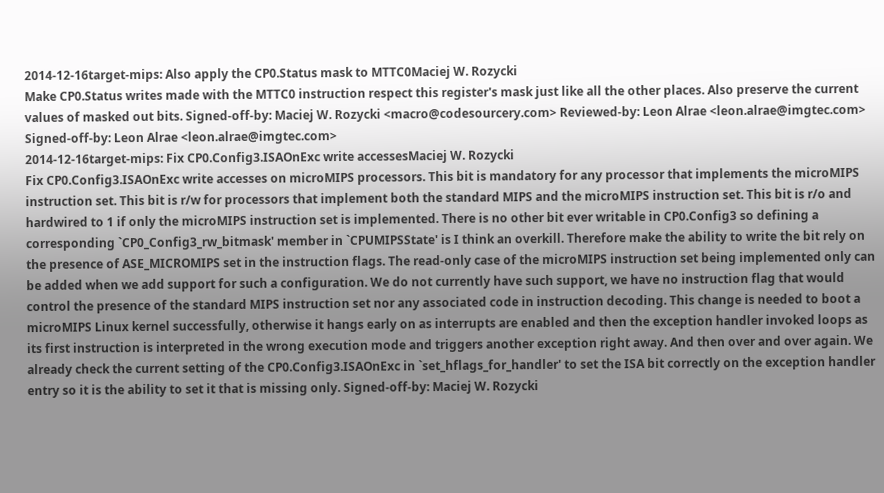2014-12-16target-mips: Also apply the CP0.Status mask to MTTC0Maciej W. Rozycki
Make CP0.Status writes made with the MTTC0 instruction respect this register's mask just like all the other places. Also preserve the current values of masked out bits. Signed-off-by: Maciej W. Rozycki <macro@codesourcery.com> Reviewed-by: Leon Alrae <leon.alrae@imgtec.com> Signed-off-by: Leon Alrae <leon.alrae@imgtec.com>
2014-12-16target-mips: Fix CP0.Config3.ISAOnExc write accessesMaciej W. Rozycki
Fix CP0.Config3.ISAOnExc write accesses on microMIPS processors. This bit is mandatory for any processor that implements the microMIPS instruction set. This bit is r/w for processors that implement both the standard MIPS and the microMIPS instruction set. This bit is r/o and hardwired to 1 if only the microMIPS instruction set is implemented. There is no other bit ever writable in CP0.Config3 so defining a corresponding `CP0_Config3_rw_bitmask' member in `CPUMIPSState' is I think an overkill. Therefore make the ability to write the bit rely on the presence of ASE_MICROMIPS set in the instruction flags. The read-only case of the microMIPS instruction set being implemented only can be added when we add support for such a configuration. We do not currently have such support, we have no instruction flag that would control the presence of the standard MIPS instruction set nor any associated code in instruction decoding. This change is needed to boot a microMIPS Linux kernel successfully, otherwise it hangs early on as interrupts are enabled and then the exception handler invoked loops as its first instruction is interpreted in the wrong execution mode and triggers another exception right away. And then over and over again. We already check the current setting of the CP0.Config3.ISAOnExc in `set_hflags_for_handler' to set the ISA bit correctly on the exception handler entry so it is the ability to set it that is missing only. Signed-off-by: Maciej W. Rozycki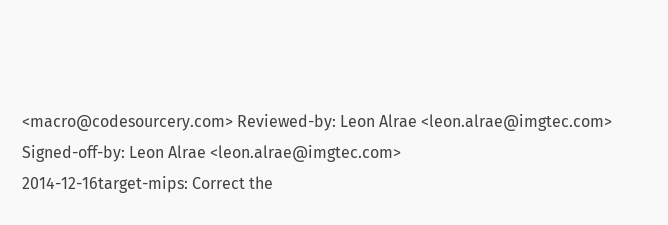<macro@codesourcery.com> Reviewed-by: Leon Alrae <leon.alrae@imgtec.com> Signed-off-by: Leon Alrae <leon.alrae@imgtec.com>
2014-12-16target-mips: Correct the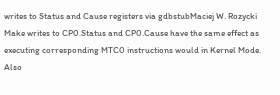writes to Status and Cause registers via gdbstubMaciej W. Rozycki
Make writes to CP0.Status and CP0.Cause have the same effect as executing corresponding MTC0 instructions would in Kernel Mode. Also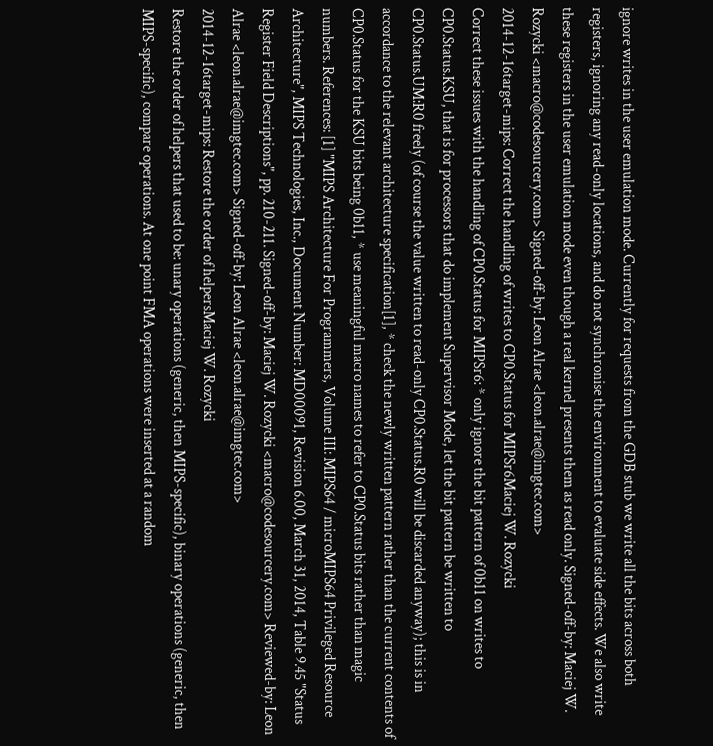ignore writes in the user emulation mode. Currently for requests from the GDB stub we write all the bits across both registers, ignoring any read-only locations, and do not synchronise the environment to evaluate side effects. We also write these registers in the user emulation mode even though a real kernel presents them as read only. Signed-off-by: Maciej W. Rozycki <macro@codesourcery.com> Signed-off-by: Leon Alrae <leon.alrae@imgtec.com>
2014-12-16target-mips: Correct the handling of writes to CP0.Status for MIPSr6Maciej W. Rozycki
Correct these issues with the handling of CP0.Status for MIPSr6: * only ignore the bit pattern of 0b11 on writes to CP0.Status.KSU, that is for processors that do implement Supervisor Mode, let the bit pattern be written to CP0.Status.UM:R0 freely (of course the value written to read-only CP0.Status.R0 will be discarded anyway); this is in accordance to the relevant architecture specification[1], * check the newly written pattern rather than the current contents of CP0.Status for the KSU bits being 0b11, * use meaningful macro names to refer to CP0.Status bits rather than magic numbers. References: [1] "MIPS Architecture For Programmers, Volume III: MIPS64 / microMIPS64 Privileged Resource Architecture", MIPS Technologies, Inc., Document Number: MD00091, Revision 6.00, March 31, 2014, Table 9.45 "Status Register Field Descriptions", pp. 210-211. Signed-off-by: Maciej W. Rozycki <macro@codesourcery.com> Reviewed-by: Leon Alrae <leon.alrae@imgtec.com> Signed-off-by: Leon Alrae <leon.alrae@imgtec.com>
2014-12-16target-mips: Restore the order of helpersMaciej W. Rozycki
Restore the order of helpers that used to be: unary operations (generic, then MIPS-specific), binary operations (generic, then MIPS-specific), compare operations. At one point FMA operations were inserted at a random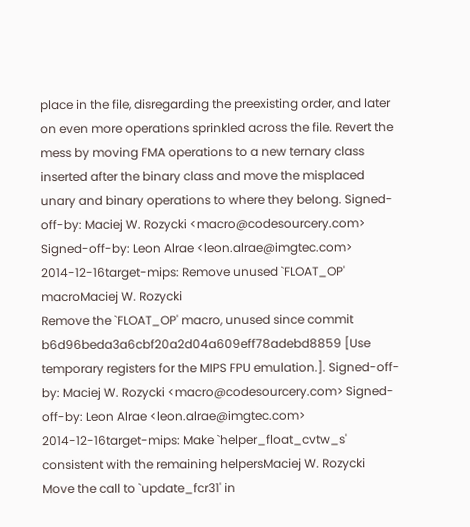place in the file, disregarding the preexisting order, and later on even more operations sprinkled across the file. Revert the mess by moving FMA operations to a new ternary class inserted after the binary class and move the misplaced unary and binary operations to where they belong. Signed-off-by: Maciej W. Rozycki <macro@codesourcery.com> Signed-off-by: Leon Alrae <leon.alrae@imgtec.com>
2014-12-16target-mips: Remove unused `FLOAT_OP' macroMaciej W. Rozycki
Remove the `FLOAT_OP' macro, unused since commit b6d96beda3a6cbf20a2d04a609eff78adebd8859 [Use temporary registers for the MIPS FPU emulation.]. Signed-off-by: Maciej W. Rozycki <macro@codesourcery.com> Signed-off-by: Leon Alrae <leon.alrae@imgtec.com>
2014-12-16target-mips: Make `helper_float_cvtw_s' consistent with the remaining helpersMaciej W. Rozycki
Move the call to `update_fcr31' in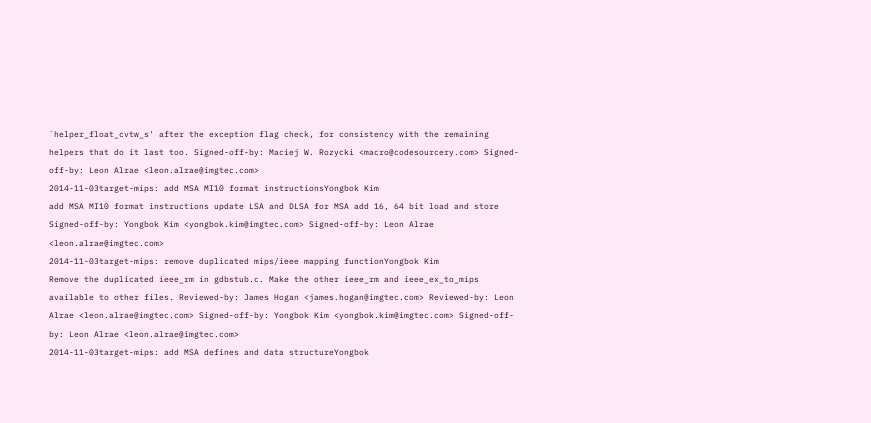`helper_float_cvtw_s' after the exception flag check, for consistency with the remaining helpers that do it last too. Signed-off-by: Maciej W. Rozycki <macro@codesourcery.com> Signed-off-by: Leon Alrae <leon.alrae@imgtec.com>
2014-11-03target-mips: add MSA MI10 format instructionsYongbok Kim
add MSA MI10 format instructions update LSA and DLSA for MSA add 16, 64 bit load and store Signed-off-by: Yongbok Kim <yongbok.kim@imgtec.com> Signed-off-by: Leon Alrae <leon.alrae@imgtec.com>
2014-11-03target-mips: remove duplicated mips/ieee mapping functionYongbok Kim
Remove the duplicated ieee_rm in gdbstub.c. Make the other ieee_rm and ieee_ex_to_mips available to other files. Reviewed-by: James Hogan <james.hogan@imgtec.com> Reviewed-by: Leon Alrae <leon.alrae@imgtec.com> Signed-off-by: Yongbok Kim <yongbok.kim@imgtec.com> Signed-off-by: Leon Alrae <leon.alrae@imgtec.com>
2014-11-03target-mips: add MSA defines and data structureYongbok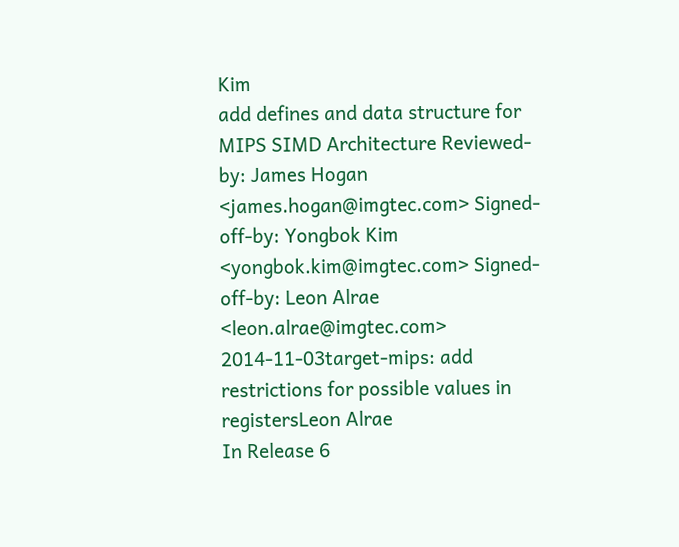Kim
add defines and data structure for MIPS SIMD Architecture Reviewed-by: James Hogan <james.hogan@imgtec.com> Signed-off-by: Yongbok Kim <yongbok.kim@imgtec.com> Signed-off-by: Leon Alrae <leon.alrae@imgtec.com>
2014-11-03target-mips: add restrictions for possible values in registersLeon Alrae
In Release 6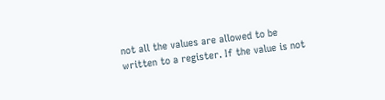not all the values are allowed to be written to a register. If the value is not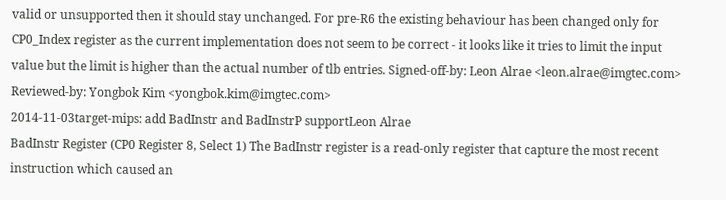valid or unsupported then it should stay unchanged. For pre-R6 the existing behaviour has been changed only for CP0_Index register as the current implementation does not seem to be correct - it looks like it tries to limit the input value but the limit is higher than the actual number of tlb entries. Signed-off-by: Leon Alrae <leon.alrae@imgtec.com> Reviewed-by: Yongbok Kim <yongbok.kim@imgtec.com>
2014-11-03target-mips: add BadInstr and BadInstrP supportLeon Alrae
BadInstr Register (CP0 Register 8, Select 1) The BadInstr register is a read-only register that capture the most recent instruction which caused an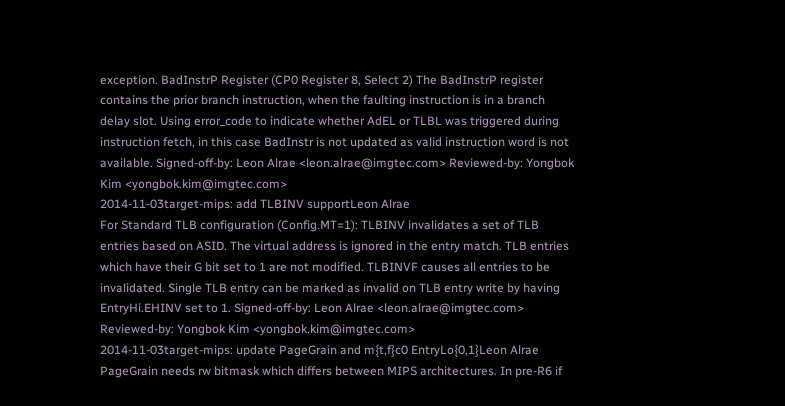exception. BadInstrP Register (CP0 Register 8, Select 2) The BadInstrP register contains the prior branch instruction, when the faulting instruction is in a branch delay slot. Using error_code to indicate whether AdEL or TLBL was triggered during instruction fetch, in this case BadInstr is not updated as valid instruction word is not available. Signed-off-by: Leon Alrae <leon.alrae@imgtec.com> Reviewed-by: Yongbok Kim <yongbok.kim@imgtec.com>
2014-11-03target-mips: add TLBINV supportLeon Alrae
For Standard TLB configuration (Config.MT=1): TLBINV invalidates a set of TLB entries based on ASID. The virtual address is ignored in the entry match. TLB entries which have their G bit set to 1 are not modified. TLBINVF causes all entries to be invalidated. Single TLB entry can be marked as invalid on TLB entry write by having EntryHi.EHINV set to 1. Signed-off-by: Leon Alrae <leon.alrae@imgtec.com> Reviewed-by: Yongbok Kim <yongbok.kim@imgtec.com>
2014-11-03target-mips: update PageGrain and m{t,f}c0 EntryLo{0,1}Leon Alrae
PageGrain needs rw bitmask which differs between MIPS architectures. In pre-R6 if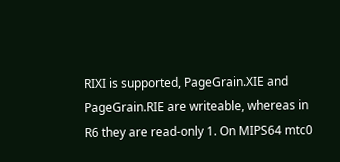RIXI is supported, PageGrain.XIE and PageGrain.RIE are writeable, whereas in R6 they are read-only 1. On MIPS64 mtc0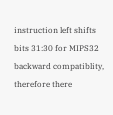instruction left shifts bits 31:30 for MIPS32 backward compatiblity, therefore there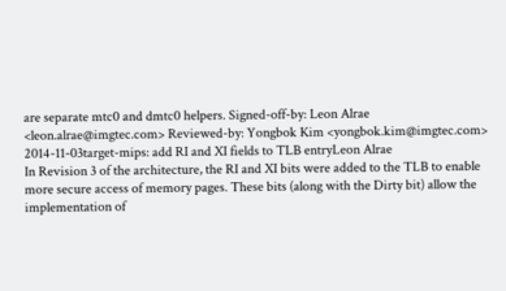are separate mtc0 and dmtc0 helpers. Signed-off-by: Leon Alrae <leon.alrae@imgtec.com> Reviewed-by: Yongbok Kim <yongbok.kim@imgtec.com>
2014-11-03target-mips: add RI and XI fields to TLB entryLeon Alrae
In Revision 3 of the architecture, the RI and XI bits were added to the TLB to enable more secure access of memory pages. These bits (along with the Dirty bit) allow the implementation of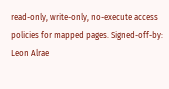read-only, write-only, no-execute access policies for mapped pages. Signed-off-by: Leon Alrae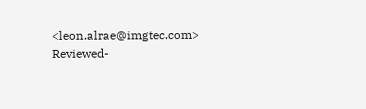<leon.alrae@imgtec.com> Reviewed-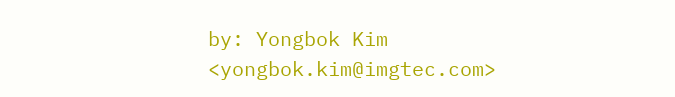by: Yongbok Kim <yongbok.kim@imgtec.com>